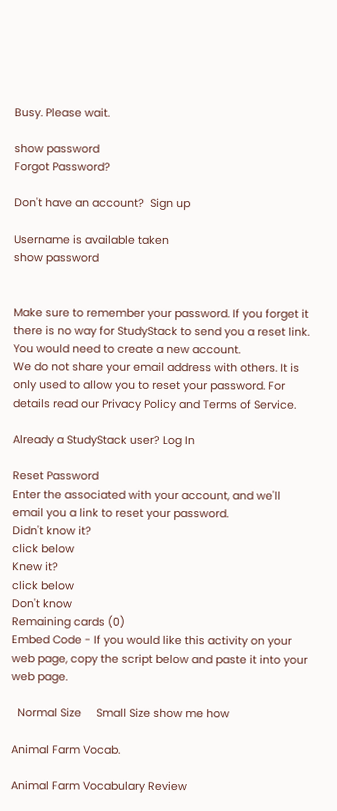Busy. Please wait.

show password
Forgot Password?

Don't have an account?  Sign up

Username is available taken
show password


Make sure to remember your password. If you forget it there is no way for StudyStack to send you a reset link. You would need to create a new account.
We do not share your email address with others. It is only used to allow you to reset your password. For details read our Privacy Policy and Terms of Service.

Already a StudyStack user? Log In

Reset Password
Enter the associated with your account, and we'll email you a link to reset your password.
Didn't know it?
click below
Knew it?
click below
Don't know
Remaining cards (0)
Embed Code - If you would like this activity on your web page, copy the script below and paste it into your web page.

  Normal Size     Small Size show me how

Animal Farm Vocab.

Animal Farm Vocabulary Review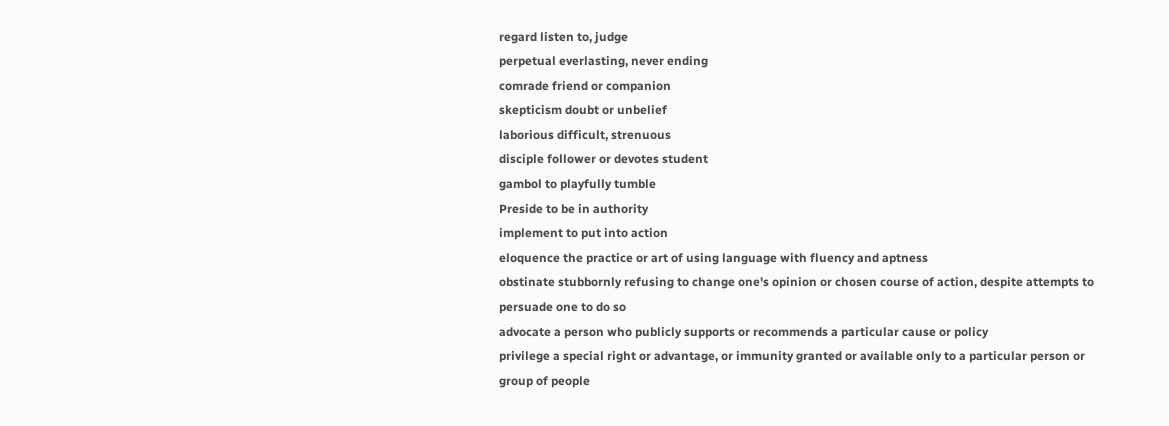regard listen to, judge
perpetual everlasting, never ending
comrade friend or companion
skepticism doubt or unbelief
laborious difficult, strenuous
disciple follower or devotes student
gambol to playfully tumble
Preside to be in authority
implement to put into action
eloquence the practice or art of using language with fluency and aptness
obstinate stubbornly refusing to change one's opinion or chosen course of action, despite attempts to persuade one to do so
advocate a person who publicly supports or recommends a particular cause or policy
privilege a special right or advantage, or immunity granted or available only to a particular person or group of people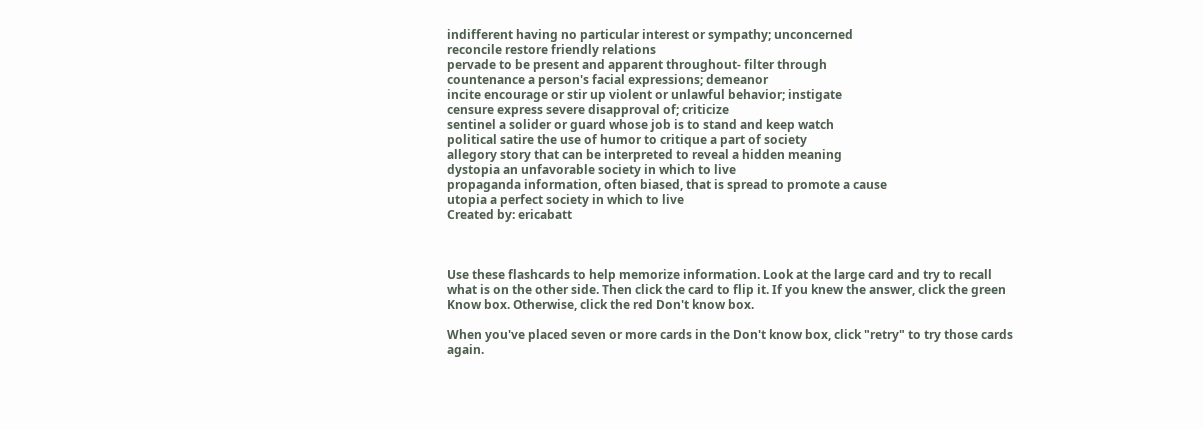indifferent having no particular interest or sympathy; unconcerned
reconcile restore friendly relations
pervade to be present and apparent throughout- filter through
countenance a person's facial expressions; demeanor
incite encourage or stir up violent or unlawful behavior; instigate
censure express severe disapproval of; criticize
sentinel a solider or guard whose job is to stand and keep watch
political satire the use of humor to critique a part of society
allegory story that can be interpreted to reveal a hidden meaning
dystopia an unfavorable society in which to live
propaganda information, often biased, that is spread to promote a cause
utopia a perfect society in which to live
Created by: ericabatt



Use these flashcards to help memorize information. Look at the large card and try to recall what is on the other side. Then click the card to flip it. If you knew the answer, click the green Know box. Otherwise, click the red Don't know box.

When you've placed seven or more cards in the Don't know box, click "retry" to try those cards again.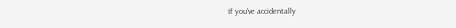If you've accidentally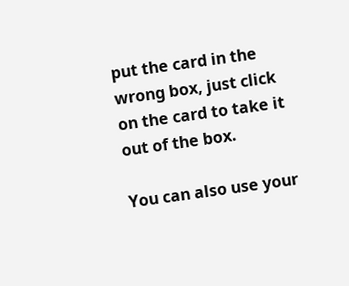put the card in the wrong box, just click on the card to take it out of the box.

You can also use your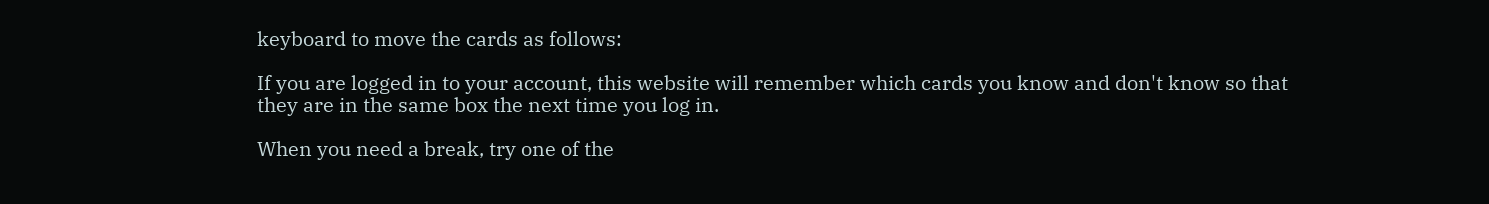keyboard to move the cards as follows:

If you are logged in to your account, this website will remember which cards you know and don't know so that they are in the same box the next time you log in.

When you need a break, try one of the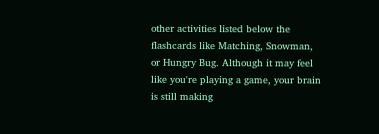other activities listed below the flashcards like Matching, Snowman, or Hungry Bug. Although it may feel like you're playing a game, your brain is still making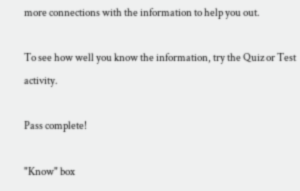more connections with the information to help you out.

To see how well you know the information, try the Quiz or Test activity.

Pass complete!

"Know" box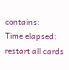contains:
Time elapsed:
restart all cards